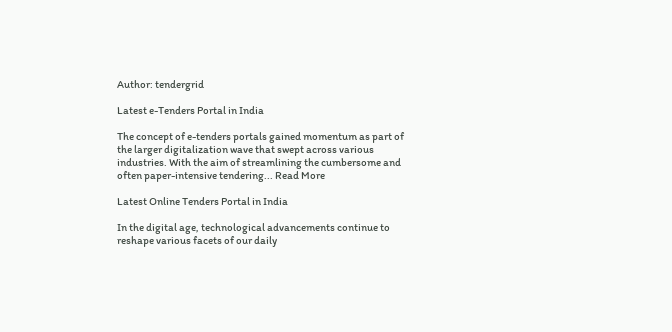Author: tendergrid

Latest e-Tenders Portal in India

The concept of e-tenders portals gained momentum as part of the larger digitalization wave that swept across various industries. With the aim of streamlining the cumbersome and often paper-intensive tendering... Read More

Latest Online Tenders Portal in India

In the digital age, technological advancements continue to reshape various facets of our daily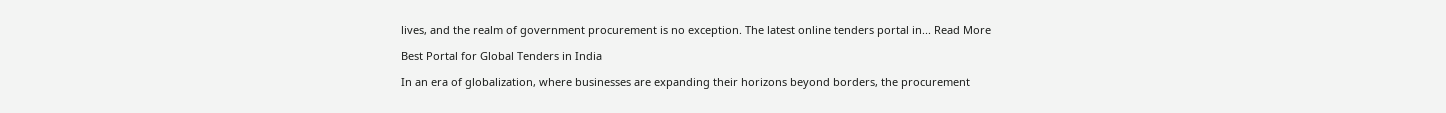lives, and the realm of government procurement is no exception. The latest online tenders portal in... Read More

Best Portal for Global Tenders in India

In an era of globalization, where businesses are expanding their horizons beyond borders, the procurement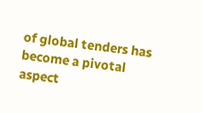of global tenders has become a pivotal aspect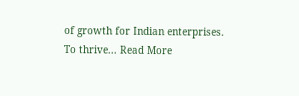of growth for Indian enterprises. To thrive... Read More